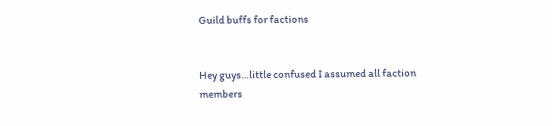Guild buffs for factions


Hey guys…little confused I assumed all faction members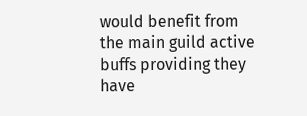would benefit from the main guild active buffs providing they have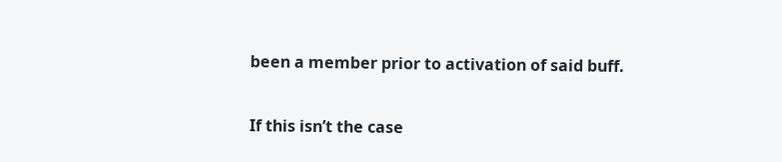been a member prior to activation of said buff.

If this isn’t the case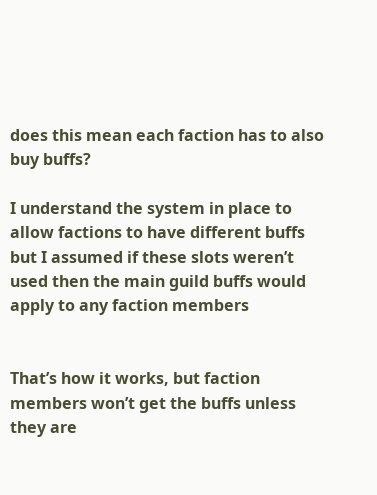does this mean each faction has to also buy buffs?

I understand the system in place to allow factions to have different buffs but I assumed if these slots weren’t used then the main guild buffs would apply to any faction members


That’s how it works, but faction members won’t get the buffs unless they are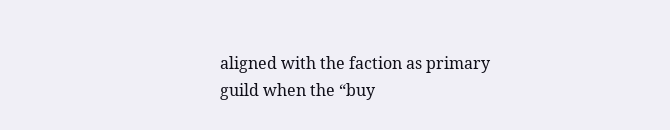aligned with the faction as primary guild when the “buy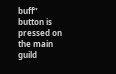buff” button is pressed on the main guild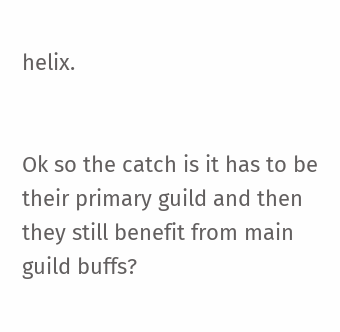helix.


Ok so the catch is it has to be their primary guild and then they still benefit from main guild buffs?